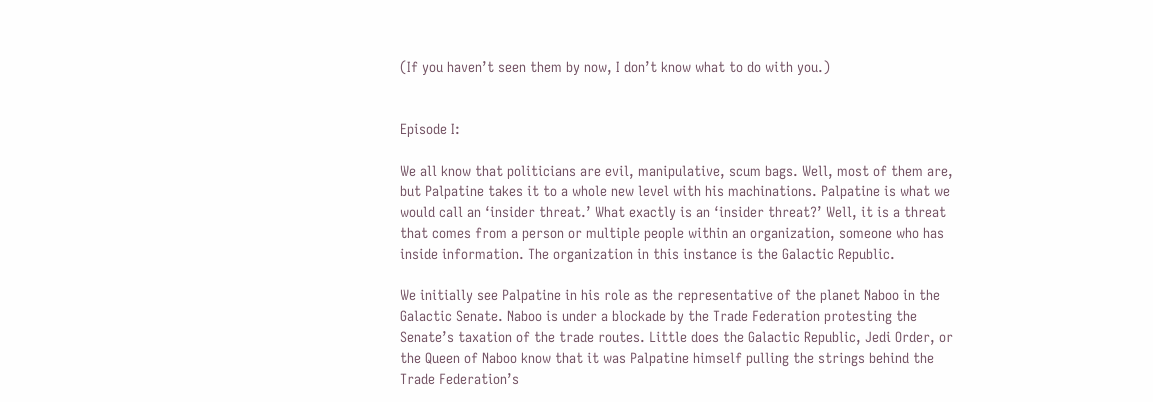(If you haven’t seen them by now, I don’t know what to do with you.)


Episode I:

We all know that politicians are evil, manipulative, scum bags. Well, most of them are, but Palpatine takes it to a whole new level with his machinations. Palpatine is what we would call an ‘insider threat.’ What exactly is an ‘insider threat?’ Well, it is a threat that comes from a person or multiple people within an organization, someone who has inside information. The organization in this instance is the Galactic Republic.

We initially see Palpatine in his role as the representative of the planet Naboo in the Galactic Senate. Naboo is under a blockade by the Trade Federation protesting the Senate’s taxation of the trade routes. Little does the Galactic Republic, Jedi Order, or the Queen of Naboo know that it was Palpatine himself pulling the strings behind the Trade Federation’s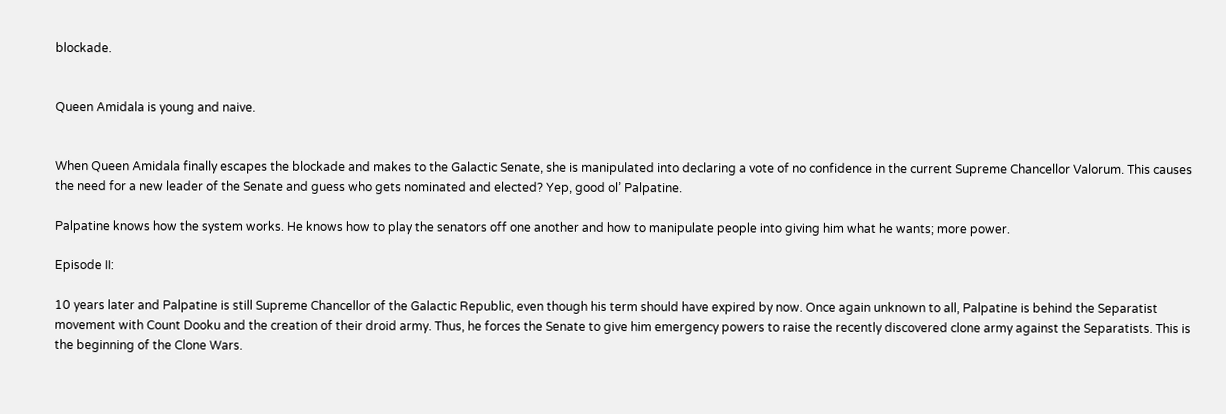blockade.


Queen Amidala is young and naive.


When Queen Amidala finally escapes the blockade and makes to the Galactic Senate, she is manipulated into declaring a vote of no confidence in the current Supreme Chancellor Valorum. This causes the need for a new leader of the Senate and guess who gets nominated and elected? Yep, good ol’ Palpatine.

Palpatine knows how the system works. He knows how to play the senators off one another and how to manipulate people into giving him what he wants; more power.

Episode II:

10 years later and Palpatine is still Supreme Chancellor of the Galactic Republic, even though his term should have expired by now. Once again unknown to all, Palpatine is behind the Separatist movement with Count Dooku and the creation of their droid army. Thus, he forces the Senate to give him emergency powers to raise the recently discovered clone army against the Separatists. This is the beginning of the Clone Wars.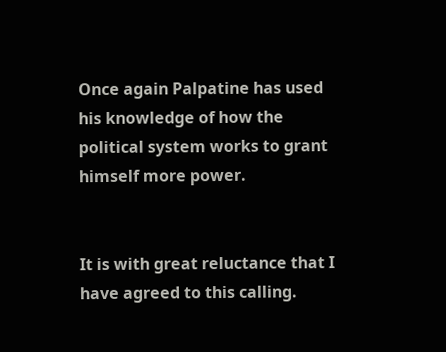Once again Palpatine has used his knowledge of how the political system works to grant himself more power.


It is with great reluctance that I have agreed to this calling.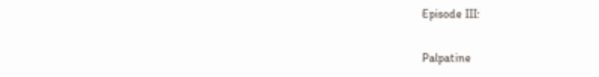Episode III:

Palpatine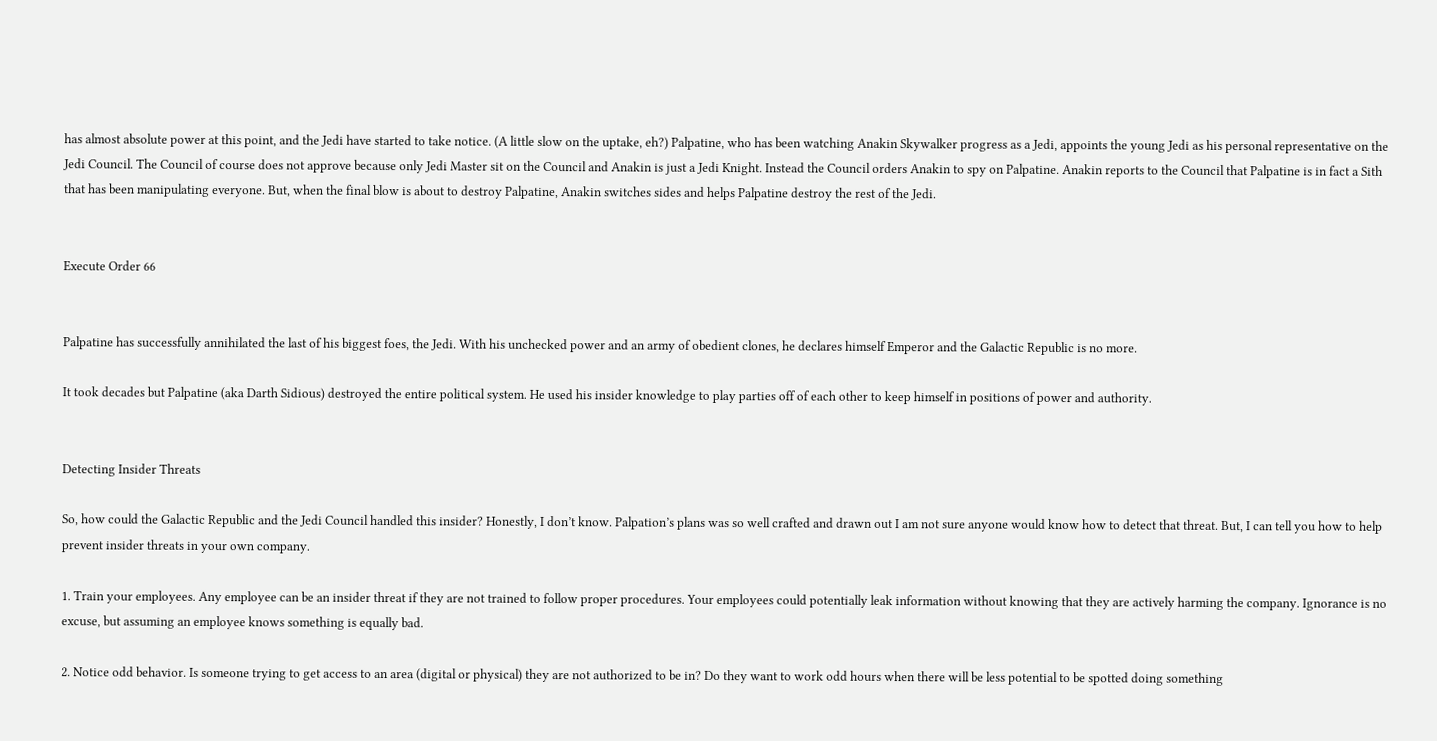has almost absolute power at this point, and the Jedi have started to take notice. (A little slow on the uptake, eh?) Palpatine, who has been watching Anakin Skywalker progress as a Jedi, appoints the young Jedi as his personal representative on the Jedi Council. The Council of course does not approve because only Jedi Master sit on the Council and Anakin is just a Jedi Knight. Instead the Council orders Anakin to spy on Palpatine. Anakin reports to the Council that Palpatine is in fact a Sith that has been manipulating everyone. But, when the final blow is about to destroy Palpatine, Anakin switches sides and helps Palpatine destroy the rest of the Jedi.


Execute Order 66


Palpatine has successfully annihilated the last of his biggest foes, the Jedi. With his unchecked power and an army of obedient clones, he declares himself Emperor and the Galactic Republic is no more.

It took decades but Palpatine (aka Darth Sidious) destroyed the entire political system. He used his insider knowledge to play parties off of each other to keep himself in positions of power and authority.


Detecting Insider Threats

So, how could the Galactic Republic and the Jedi Council handled this insider? Honestly, I don’t know. Palpation’s plans was so well crafted and drawn out I am not sure anyone would know how to detect that threat. But, I can tell you how to help prevent insider threats in your own company.

1. Train your employees. Any employee can be an insider threat if they are not trained to follow proper procedures. Your employees could potentially leak information without knowing that they are actively harming the company. Ignorance is no excuse, but assuming an employee knows something is equally bad.

2. Notice odd behavior. Is someone trying to get access to an area (digital or physical) they are not authorized to be in? Do they want to work odd hours when there will be less potential to be spotted doing something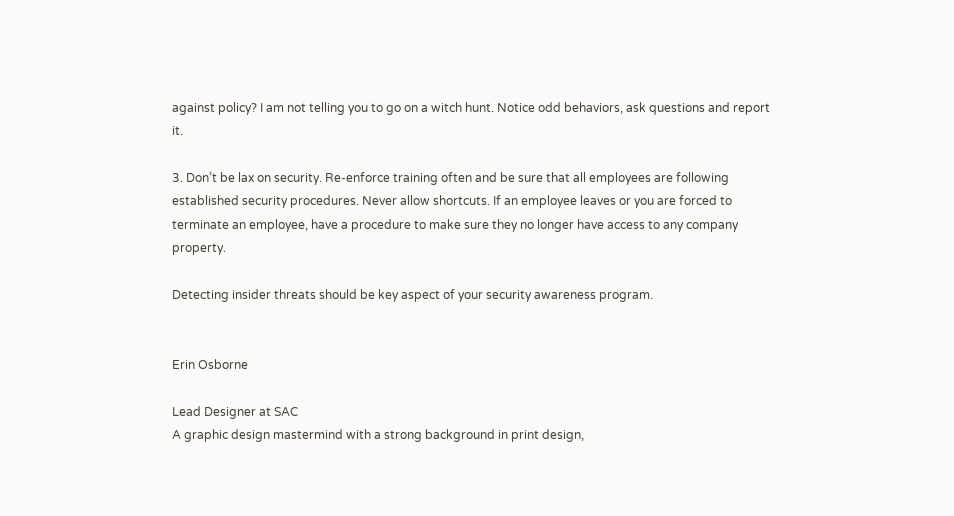against policy? I am not telling you to go on a witch hunt. Notice odd behaviors, ask questions and report it.

3. Don’t be lax on security. Re-enforce training often and be sure that all employees are following established security procedures. Never allow shortcuts. If an employee leaves or you are forced to terminate an employee, have a procedure to make sure they no longer have access to any company property.

Detecting insider threats should be key aspect of your security awareness program.


Erin Osborne

Lead Designer at SAC
A graphic design mastermind with a strong background in print design,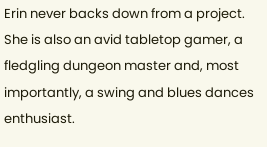Erin never backs down from a project. She is also an avid tabletop gamer, a fledgling dungeon master and, most importantly, a swing and blues dances enthusiast.